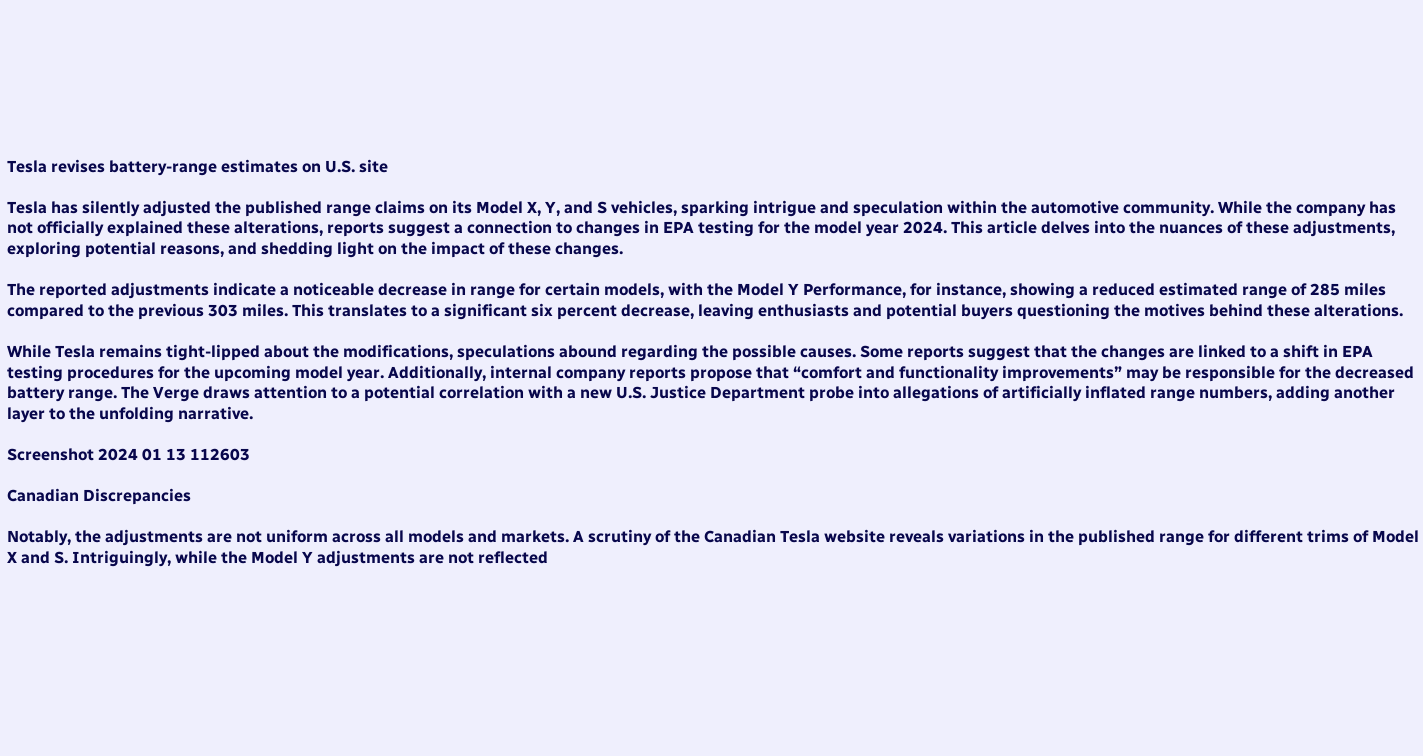Tesla revises battery-range estimates on U.S. site

Tesla has silently adjusted the published range claims on its Model X, Y, and S vehicles, sparking intrigue and speculation within the automotive community. While the company has not officially explained these alterations, reports suggest a connection to changes in EPA testing for the model year 2024. This article delves into the nuances of these adjustments, exploring potential reasons, and shedding light on the impact of these changes.

The reported adjustments indicate a noticeable decrease in range for certain models, with the Model Y Performance, for instance, showing a reduced estimated range of 285 miles compared to the previous 303 miles. This translates to a significant six percent decrease, leaving enthusiasts and potential buyers questioning the motives behind these alterations.

While Tesla remains tight-lipped about the modifications, speculations abound regarding the possible causes. Some reports suggest that the changes are linked to a shift in EPA testing procedures for the upcoming model year. Additionally, internal company reports propose that “comfort and functionality improvements” may be responsible for the decreased battery range. The Verge draws attention to a potential correlation with a new U.S. Justice Department probe into allegations of artificially inflated range numbers, adding another layer to the unfolding narrative.

Screenshot 2024 01 13 112603

Canadian Discrepancies

Notably, the adjustments are not uniform across all models and markets. A scrutiny of the Canadian Tesla website reveals variations in the published range for different trims of Model X and S. Intriguingly, while the Model Y adjustments are not reflected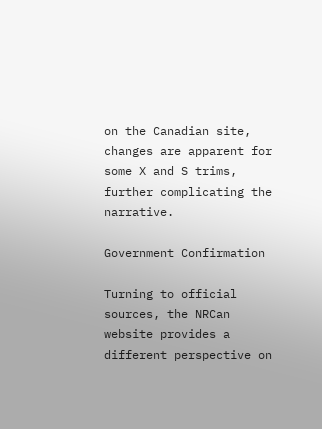on the Canadian site, changes are apparent for some X and S trims, further complicating the narrative.

Government Confirmation

Turning to official sources, the NRCan website provides a different perspective on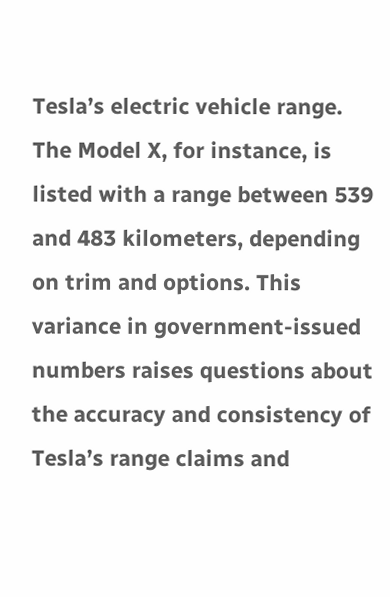Tesla’s electric vehicle range. The Model X, for instance, is listed with a range between 539 and 483 kilometers, depending on trim and options. This variance in government-issued numbers raises questions about the accuracy and consistency of Tesla’s range claims and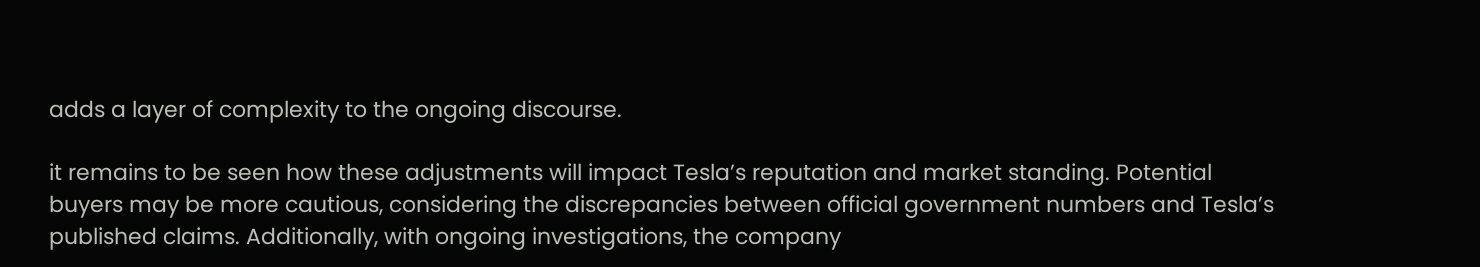adds a layer of complexity to the ongoing discourse.

it remains to be seen how these adjustments will impact Tesla’s reputation and market standing. Potential buyers may be more cautious, considering the discrepancies between official government numbers and Tesla’s published claims. Additionally, with ongoing investigations, the company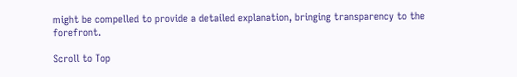might be compelled to provide a detailed explanation, bringing transparency to the forefront.

Scroll to Top